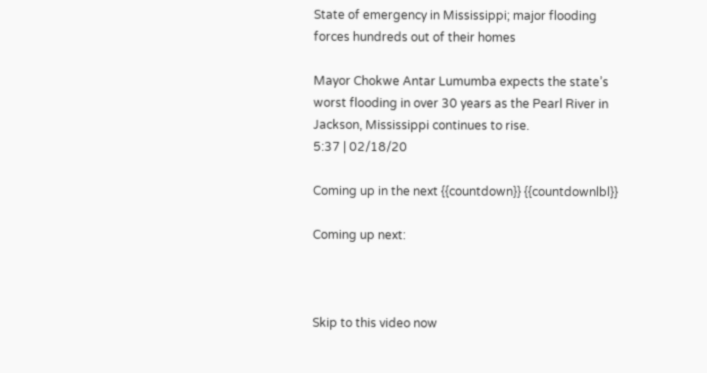State of emergency in Mississippi; major flooding forces hundreds out of their homes

Mayor Chokwe Antar Lumumba expects the state’s worst flooding in over 30 years as the Pearl River in Jackson, Mississippi continues to rise.
5:37 | 02/18/20

Coming up in the next {{countdown}} {{countdownlbl}}

Coming up next:



Skip to this video now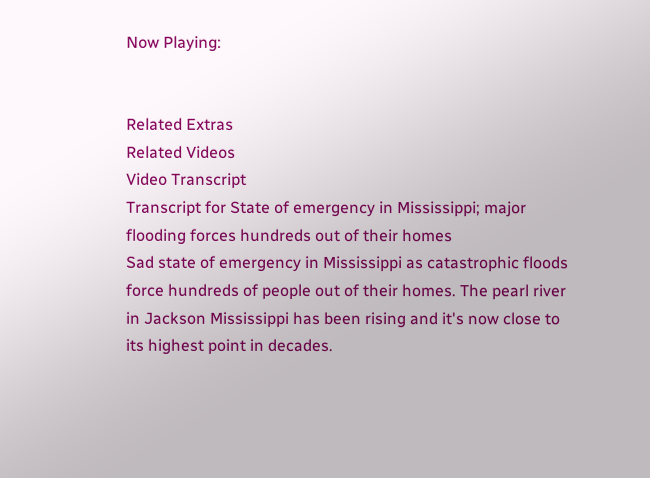Now Playing:


Related Extras
Related Videos
Video Transcript
Transcript for State of emergency in Mississippi; major flooding forces hundreds out of their homes
Sad state of emergency in Mississippi as catastrophic floods force hundreds of people out of their homes. The pearl river in Jackson Mississippi has been rising and it's now close to its highest point in decades.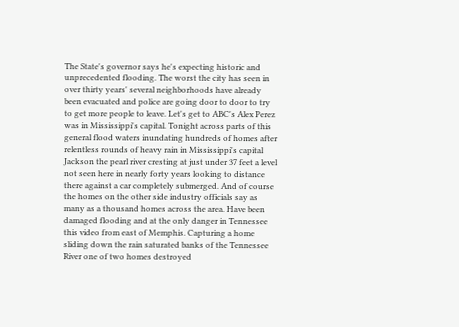The State's governor says he's expecting historic and unprecedented flooding. The worst the city has seen in over thirty years' several neighborhoods have already been evacuated and police are going door to door to try to get more people to leave. Let's get to ABC's Alex Perez was in Mississippi's capital. Tonight across parts of this general flood waters inundating hundreds of homes after relentless rounds of heavy rain in Mississippi's capital Jackson the pearl river cresting at just under 37 feet a level not seen here in nearly forty years looking to distance there against a car completely submerged. And of course the homes on the other side industry officials say as many as a thousand homes across the area. Have been damaged flooding and at the only danger in Tennessee this video from east of Memphis. Capturing a home sliding down the rain saturated banks of the Tennessee River one of two homes destroyed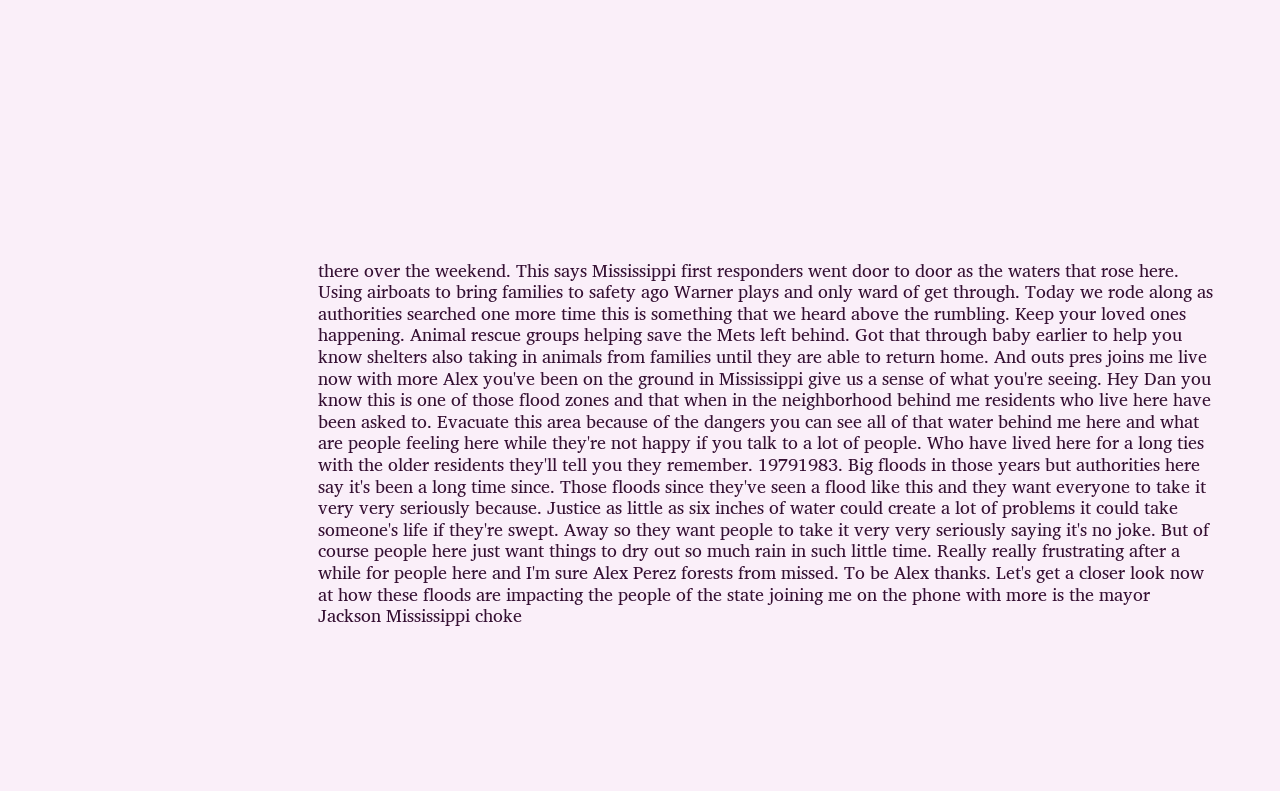there over the weekend. This says Mississippi first responders went door to door as the waters that rose here. Using airboats to bring families to safety ago Warner plays and only ward of get through. Today we rode along as authorities searched one more time this is something that we heard above the rumbling. Keep your loved ones happening. Animal rescue groups helping save the Mets left behind. Got that through baby earlier to help you know shelters also taking in animals from families until they are able to return home. And outs pres joins me live now with more Alex you've been on the ground in Mississippi give us a sense of what you're seeing. Hey Dan you know this is one of those flood zones and that when in the neighborhood behind me residents who live here have been asked to. Evacuate this area because of the dangers you can see all of that water behind me here and what are people feeling here while they're not happy if you talk to a lot of people. Who have lived here for a long ties with the older residents they'll tell you they remember. 19791983. Big floods in those years but authorities here say it's been a long time since. Those floods since they've seen a flood like this and they want everyone to take it very very seriously because. Justice as little as six inches of water could create a lot of problems it could take someone's life if they're swept. Away so they want people to take it very very seriously saying it's no joke. But of course people here just want things to dry out so much rain in such little time. Really really frustrating after a while for people here and I'm sure Alex Perez forests from missed. To be Alex thanks. Let's get a closer look now at how these floods are impacting the people of the state joining me on the phone with more is the mayor Jackson Mississippi choke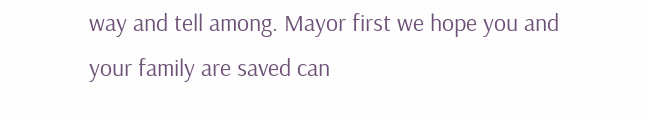way and tell among. Mayor first we hope you and your family are saved can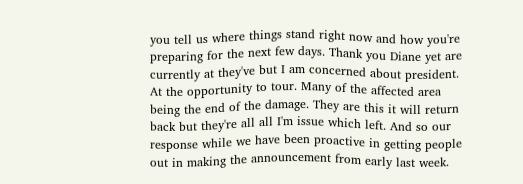you tell us where things stand right now and how you're preparing for the next few days. Thank you Diane yet are currently at they've but I am concerned about president. At the opportunity to tour. Many of the affected area being the end of the damage. They are this it will return back but they're all all I'm issue which left. And so our response while we have been proactive in getting people out in making the announcement from early last week.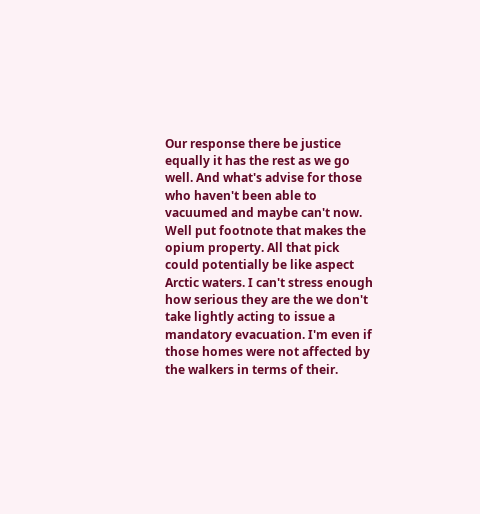Our response there be justice equally it has the rest as we go well. And what's advise for those who haven't been able to vacuumed and maybe can't now. Well put footnote that makes the opium property. All that pick could potentially be like aspect Arctic waters. I can't stress enough how serious they are the we don't take lightly acting to issue a mandatory evacuation. I'm even if those homes were not affected by the walkers in terms of their.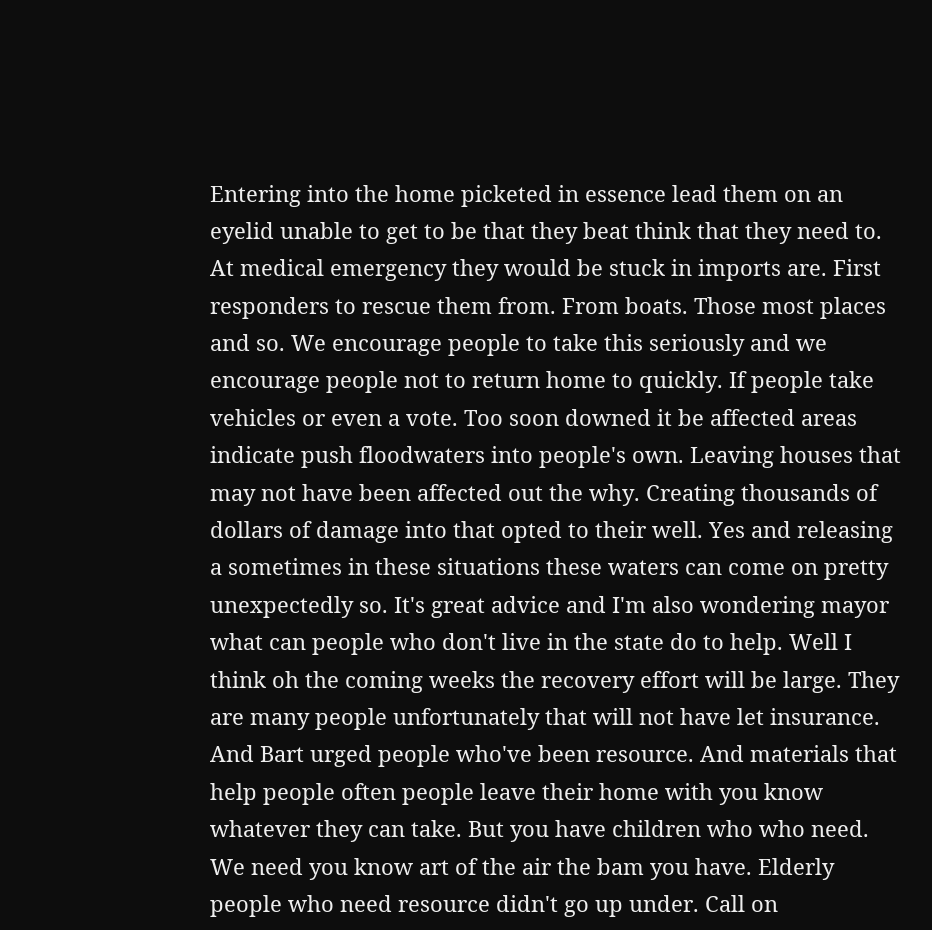Entering into the home picketed in essence lead them on an eyelid unable to get to be that they beat think that they need to. At medical emergency they would be stuck in imports are. First responders to rescue them from. From boats. Those most places and so. We encourage people to take this seriously and we encourage people not to return home to quickly. If people take vehicles or even a vote. Too soon downed it be affected areas indicate push floodwaters into people's own. Leaving houses that may not have been affected out the why. Creating thousands of dollars of damage into that opted to their well. Yes and releasing a sometimes in these situations these waters can come on pretty unexpectedly so. It's great advice and I'm also wondering mayor what can people who don't live in the state do to help. Well I think oh the coming weeks the recovery effort will be large. They are many people unfortunately that will not have let insurance. And Bart urged people who've been resource. And materials that help people often people leave their home with you know whatever they can take. But you have children who who need. We need you know art of the air the bam you have. Elderly people who need resource didn't go up under. Call on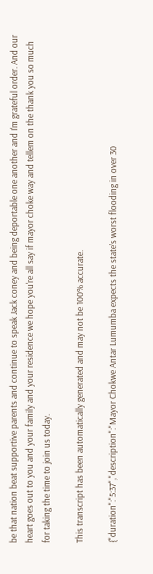be that nation beat supportive parents and continue to speak Jack coney and being deportable one another and I'm grateful order. And our heart goes out to you and your family and your residence we hope you're all say if mayor choke way and tellem on the thank you so much for taking the time to join us today.

This transcript has been automatically generated and may not be 100% accurate.

{"duration":"5:37","description":"Mayor Chokwe Antar Lumumba expects the state’s worst flooding in over 30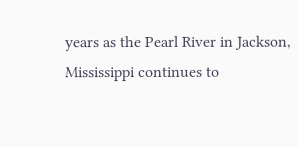years as the Pearl River in Jackson, Mississippi continues to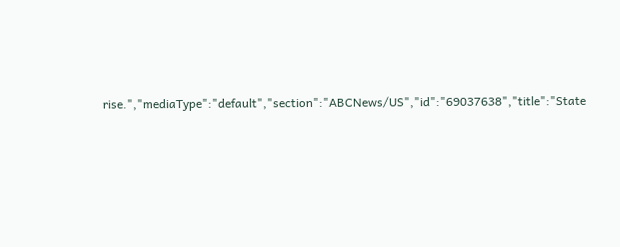rise.","mediaType":"default","section":"ABCNews/US","id":"69037638","title":"State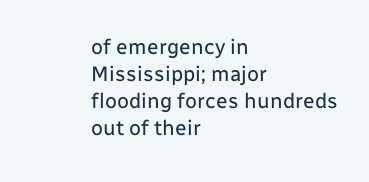of emergency in Mississippi; major flooding forces hundreds out of their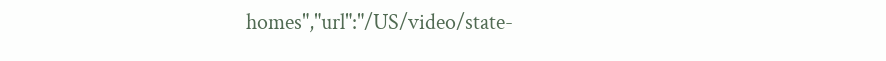homes","url":"/US/video/state-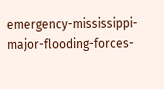emergency-mississippi-major-flooding-forces-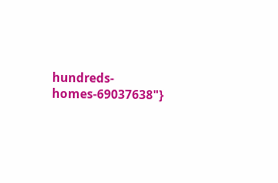hundreds-homes-69037638"}